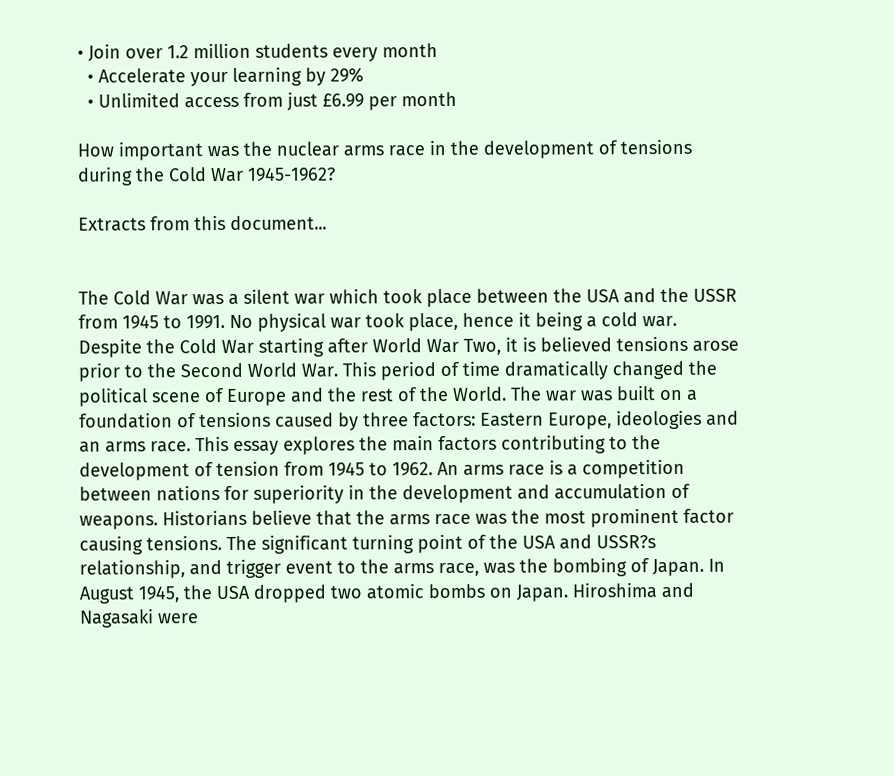• Join over 1.2 million students every month
  • Accelerate your learning by 29%
  • Unlimited access from just £6.99 per month

How important was the nuclear arms race in the development of tensions during the Cold War 1945-1962?

Extracts from this document...


The Cold War was a silent war which took place between the USA and the USSR from 1945 to 1991. No physical war took place, hence it being a cold war. Despite the Cold War starting after World War Two, it is believed tensions arose prior to the Second World War. This period of time dramatically changed the political scene of Europe and the rest of the World. The war was built on a foundation of tensions caused by three factors: Eastern Europe, ideologies and an arms race. This essay explores the main factors contributing to the development of tension from 1945 to 1962. An arms race is a competition between nations for superiority in the development and accumulation of weapons. Historians believe that the arms race was the most prominent factor causing tensions. The significant turning point of the USA and USSR?s relationship, and trigger event to the arms race, was the bombing of Japan. In August 1945, the USA dropped two atomic bombs on Japan. Hiroshima and Nagasaki were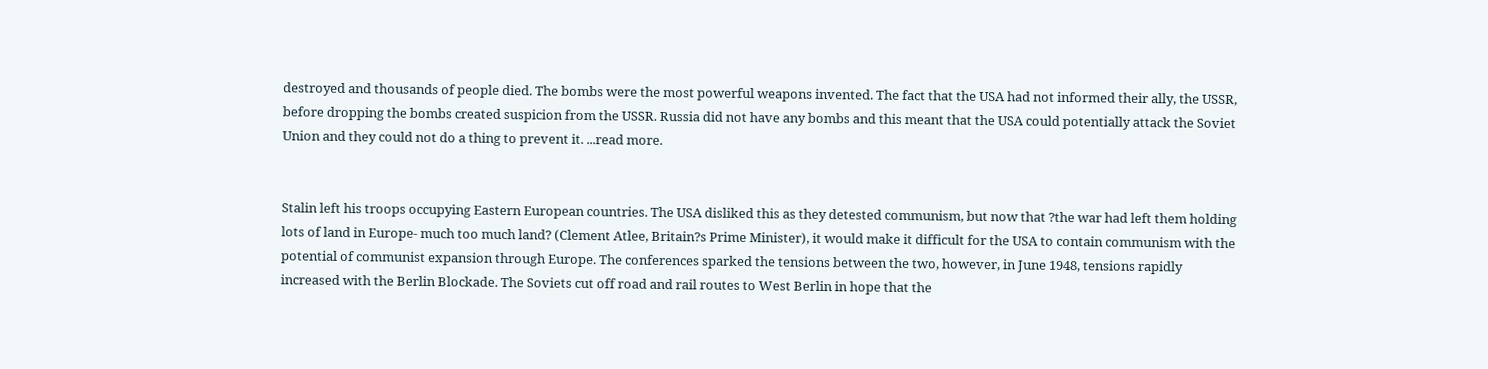destroyed and thousands of people died. The bombs were the most powerful weapons invented. The fact that the USA had not informed their ally, the USSR, before dropping the bombs created suspicion from the USSR. Russia did not have any bombs and this meant that the USA could potentially attack the Soviet Union and they could not do a thing to prevent it. ...read more.


Stalin left his troops occupying Eastern European countries. The USA disliked this as they detested communism, but now that ?the war had left them holding lots of land in Europe- much too much land? (Clement Atlee, Britain?s Prime Minister), it would make it difficult for the USA to contain communism with the potential of communist expansion through Europe. The conferences sparked the tensions between the two, however, in June 1948, tensions rapidly increased with the Berlin Blockade. The Soviets cut off road and rail routes to West Berlin in hope that the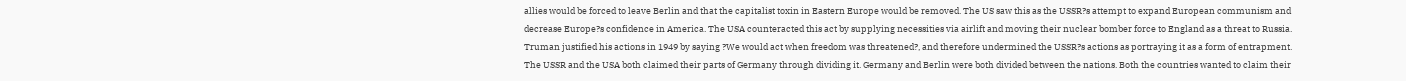allies would be forced to leave Berlin and that the capitalist toxin in Eastern Europe would be removed. The US saw this as the USSR?s attempt to expand European communism and decrease Europe?s confidence in America. The USA counteracted this act by supplying necessities via airlift and moving their nuclear bomber force to England as a threat to Russia. Truman justified his actions in 1949 by saying ?We would act when freedom was threatened?, and therefore undermined the USSR?s actions as portraying it as a form of entrapment. The USSR and the USA both claimed their parts of Germany through dividing it. Germany and Berlin were both divided between the nations. Both the countries wanted to claim their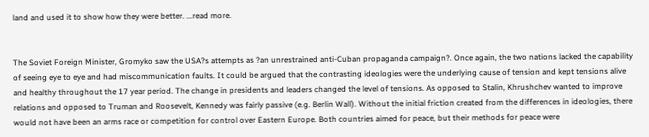land and used it to show how they were better. ...read more.


The Soviet Foreign Minister, Gromyko saw the USA?s attempts as ?an unrestrained anti-Cuban propaganda campaign?. Once again, the two nations lacked the capability of seeing eye to eye and had miscommunication faults. It could be argued that the contrasting ideologies were the underlying cause of tension and kept tensions alive and healthy throughout the 17 year period. The change in presidents and leaders changed the level of tensions. As opposed to Stalin, Khrushchev wanted to improve relations and opposed to Truman and Roosevelt, Kennedy was fairly passive (e.g. Berlin Wall). Without the initial friction created from the differences in ideologies, there would not have been an arms race or competition for control over Eastern Europe. Both countries aimed for peace, but their methods for peace were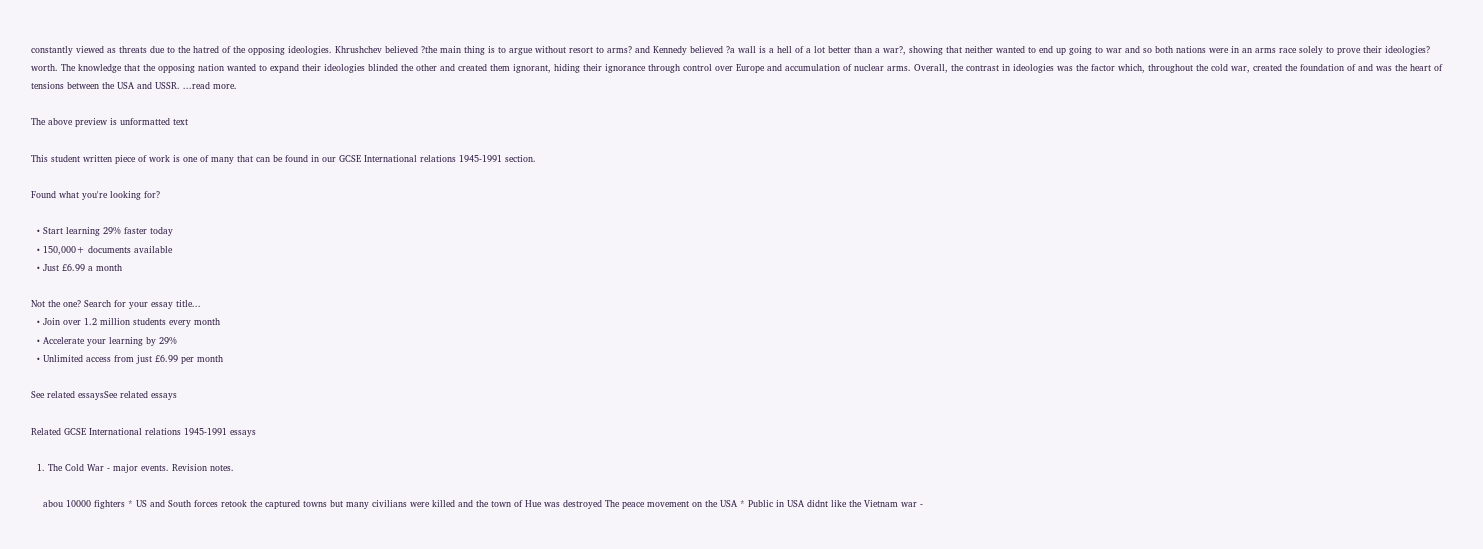constantly viewed as threats due to the hatred of the opposing ideologies. Khrushchev believed ?the main thing is to argue without resort to arms? and Kennedy believed ?a wall is a hell of a lot better than a war?, showing that neither wanted to end up going to war and so both nations were in an arms race solely to prove their ideologies? worth. The knowledge that the opposing nation wanted to expand their ideologies blinded the other and created them ignorant, hiding their ignorance through control over Europe and accumulation of nuclear arms. Overall, the contrast in ideologies was the factor which, throughout the cold war, created the foundation of and was the heart of tensions between the USA and USSR. ...read more.

The above preview is unformatted text

This student written piece of work is one of many that can be found in our GCSE International relations 1945-1991 section.

Found what you're looking for?

  • Start learning 29% faster today
  • 150,000+ documents available
  • Just £6.99 a month

Not the one? Search for your essay title...
  • Join over 1.2 million students every month
  • Accelerate your learning by 29%
  • Unlimited access from just £6.99 per month

See related essaysSee related essays

Related GCSE International relations 1945-1991 essays

  1. The Cold War - major events. Revision notes.

    abou 10000 fighters * US and South forces retook the captured towns but many civilians were killed and the town of Hue was destroyed The peace movement on the USA * Public in USA didnt like the Vietnam war -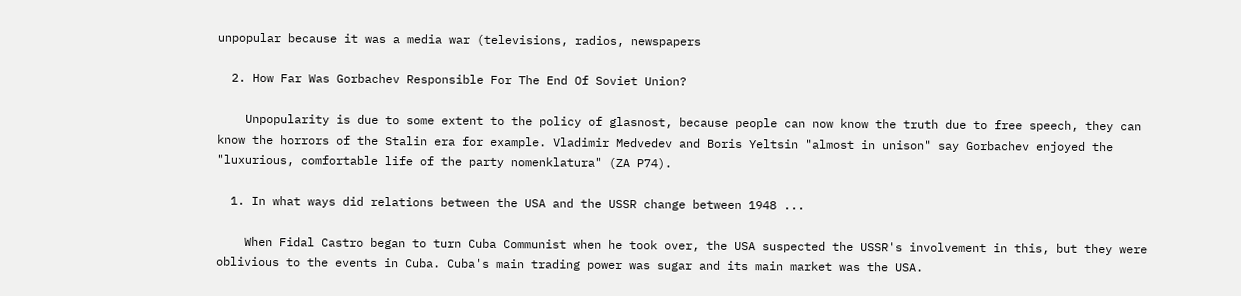unpopular because it was a media war (televisions, radios, newspapers

  2. How Far Was Gorbachev Responsible For The End Of Soviet Union?

    Unpopularity is due to some extent to the policy of glasnost, because people can now know the truth due to free speech, they can know the horrors of the Stalin era for example. Vladimir Medvedev and Boris Yeltsin "almost in unison" say Gorbachev enjoyed the "luxurious, comfortable life of the party nomenklatura" (ZA P74).

  1. In what ways did relations between the USA and the USSR change between 1948 ...

    When Fidal Castro began to turn Cuba Communist when he took over, the USA suspected the USSR's involvement in this, but they were oblivious to the events in Cuba. Cuba's main trading power was sugar and its main market was the USA.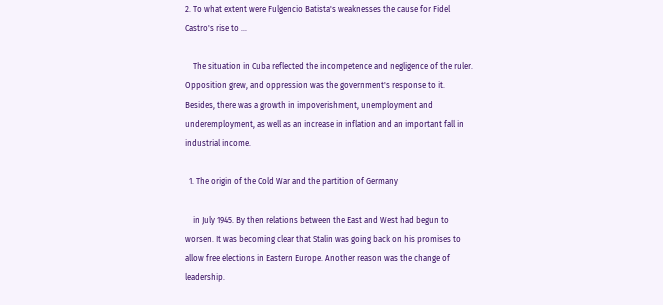2. To what extent were Fulgencio Batista's weaknesses the cause for Fidel Castro's rise to ...

    The situation in Cuba reflected the incompetence and negligence of the ruler. Opposition grew, and oppression was the government's response to it. Besides, there was a growth in impoverishment, unemployment and underemployment, as well as an increase in inflation and an important fall in industrial income.

  1. The origin of the Cold War and the partition of Germany

    in July 1945. By then relations between the East and West had begun to worsen. It was becoming clear that Stalin was going back on his promises to allow free elections in Eastern Europe. Another reason was the change of leadership.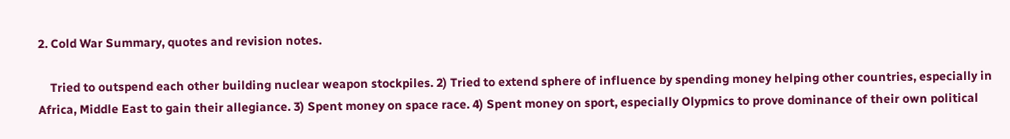2. Cold War Summary, quotes and revision notes.

    Tried to outspend each other building nuclear weapon stockpiles. 2) Tried to extend sphere of influence by spending money helping other countries, especially in Africa, Middle East to gain their allegiance. 3) Spent money on space race. 4) Spent money on sport, especially Olypmics to prove dominance of their own political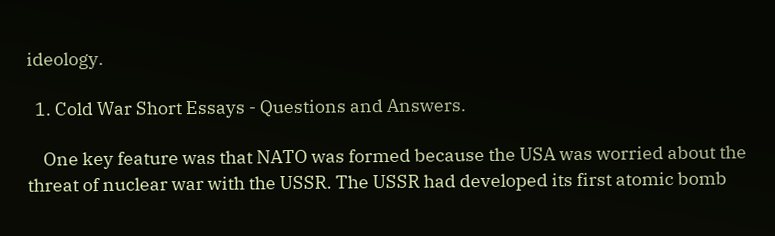ideology.

  1. Cold War Short Essays - Questions and Answers.

    One key feature was that NATO was formed because the USA was worried about the threat of nuclear war with the USSR. The USSR had developed its first atomic bomb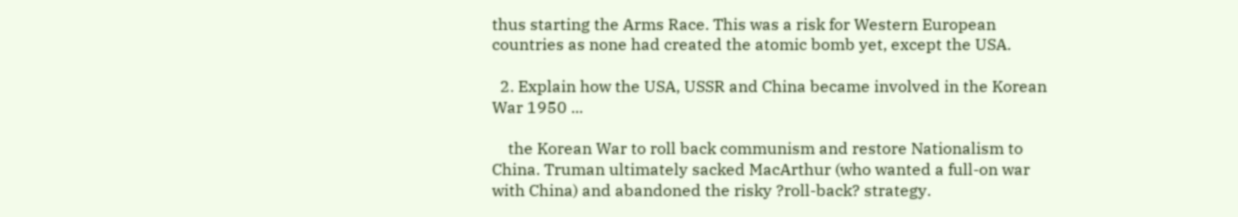thus starting the Arms Race. This was a risk for Western European countries as none had created the atomic bomb yet, except the USA.

  2. Explain how the USA, USSR and China became involved in the Korean War 1950 ...

    the Korean War to roll back communism and restore Nationalism to China. Truman ultimately sacked MacArthur (who wanted a full-on war with China) and abandoned the risky ?roll-back? strategy.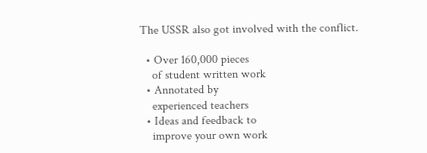The USSR also got involved with the conflict.

  • Over 160,000 pieces
    of student written work
  • Annotated by
    experienced teachers
  • Ideas and feedback to
    improve your own work